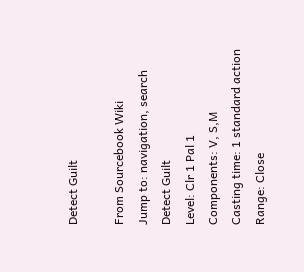Detect Guilt

From Sourcebook Wiki
Jump to: navigation, search
Detect Guilt
Level: Clr 1 Pal 1
Components: V, S,M
Casting time: 1 standard action
Range: Close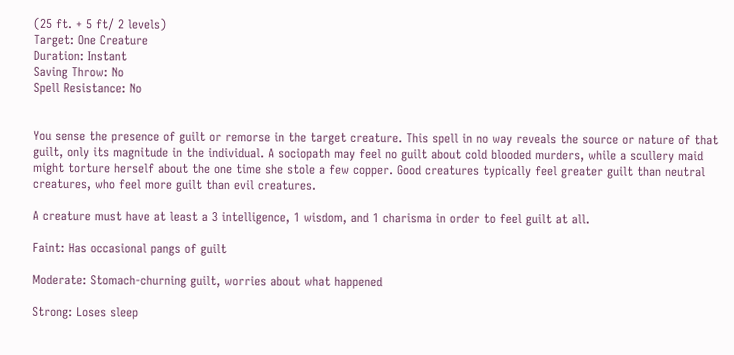(25 ft. + 5 ft/ 2 levels)
Target: One Creature
Duration: Instant
Saving Throw: No
Spell Resistance: No


You sense the presence of guilt or remorse in the target creature. This spell in no way reveals the source or nature of that guilt, only its magnitude in the individual. A sociopath may feel no guilt about cold blooded murders, while a scullery maid might torture herself about the one time she stole a few copper. Good creatures typically feel greater guilt than neutral creatures, who feel more guilt than evil creatures.

A creature must have at least a 3 intelligence, 1 wisdom, and 1 charisma in order to feel guilt at all.

Faint: Has occasional pangs of guilt

Moderate: Stomach-churning guilt, worries about what happened

Strong: Loses sleep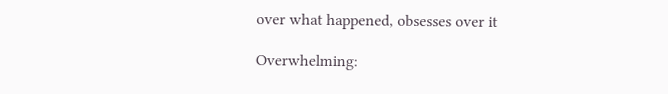over what happened, obsesses over it

Overwhelming: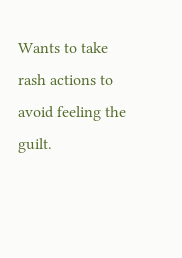Wants to take rash actions to avoid feeling the guilt.